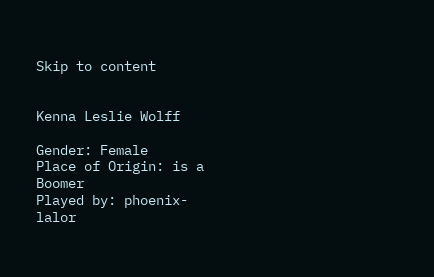Skip to content


Kenna Leslie Wolff

Gender: Female
Place of Origin: is a Boomer
Played by: phoenix-lalor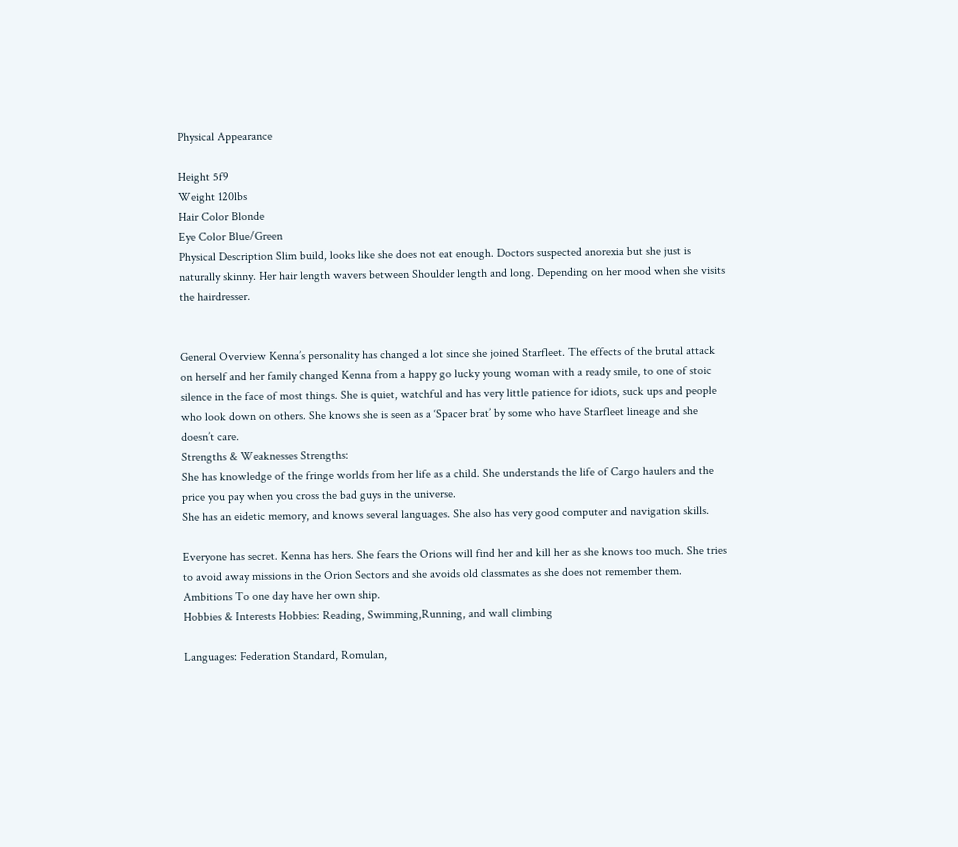Physical Appearance

Height 5f9
Weight 120lbs
Hair Color Blonde
Eye Color Blue/Green
Physical Description Slim build, looks like she does not eat enough. Doctors suspected anorexia but she just is naturally skinny. Her hair length wavers between Shoulder length and long. Depending on her mood when she visits the hairdresser.


General Overview Kenna’s personality has changed a lot since she joined Starfleet. The effects of the brutal attack on herself and her family changed Kenna from a happy go lucky young woman with a ready smile, to one of stoic silence in the face of most things. She is quiet, watchful and has very little patience for idiots, suck ups and people who look down on others. She knows she is seen as a ‘Spacer brat’ by some who have Starfleet lineage and she doesn’t care.
Strengths & Weaknesses Strengths:
She has knowledge of the fringe worlds from her life as a child. She understands the life of Cargo haulers and the price you pay when you cross the bad guys in the universe.
She has an eidetic memory, and knows several languages. She also has very good computer and navigation skills.

Everyone has secret. Kenna has hers. She fears the Orions will find her and kill her as she knows too much. She tries to avoid away missions in the Orion Sectors and she avoids old classmates as she does not remember them.
Ambitions To one day have her own ship.
Hobbies & Interests Hobbies: Reading, Swimming,Running, and wall climbing

Languages: Federation Standard, Romulan,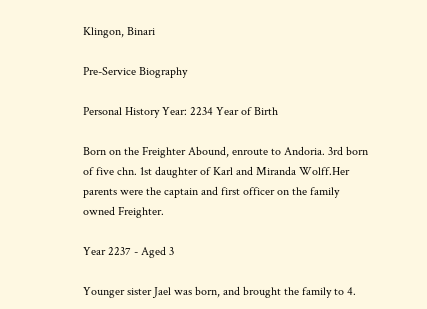Klingon, Binari

Pre-Service Biography

Personal History Year: 2234 Year of Birth

Born on the Freighter Abound, enroute to Andoria. 3rd born of five chn. 1st daughter of Karl and Miranda Wolff.Her parents were the captain and first officer on the family owned Freighter.

Year 2237 - Aged 3

Younger sister Jael was born, and brought the family to 4.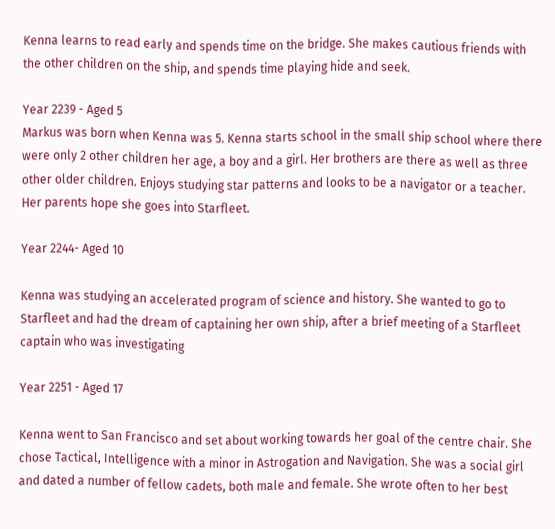Kenna learns to read early and spends time on the bridge. She makes cautious friends with the other children on the ship, and spends time playing hide and seek.

Year 2239 - Aged 5
Markus was born when Kenna was 5. Kenna starts school in the small ship school where there were only 2 other children her age, a boy and a girl. Her brothers are there as well as three other older children. Enjoys studying star patterns and looks to be a navigator or a teacher. Her parents hope she goes into Starfleet.

Year 2244- Aged 10

Kenna was studying an accelerated program of science and history. She wanted to go to Starfleet and had the dream of captaining her own ship, after a brief meeting of a Starfleet captain who was investigating

Year 2251 - Aged 17

Kenna went to San Francisco and set about working towards her goal of the centre chair. She chose Tactical, Intelligence with a minor in Astrogation and Navigation. She was a social girl and dated a number of fellow cadets, both male and female. She wrote often to her best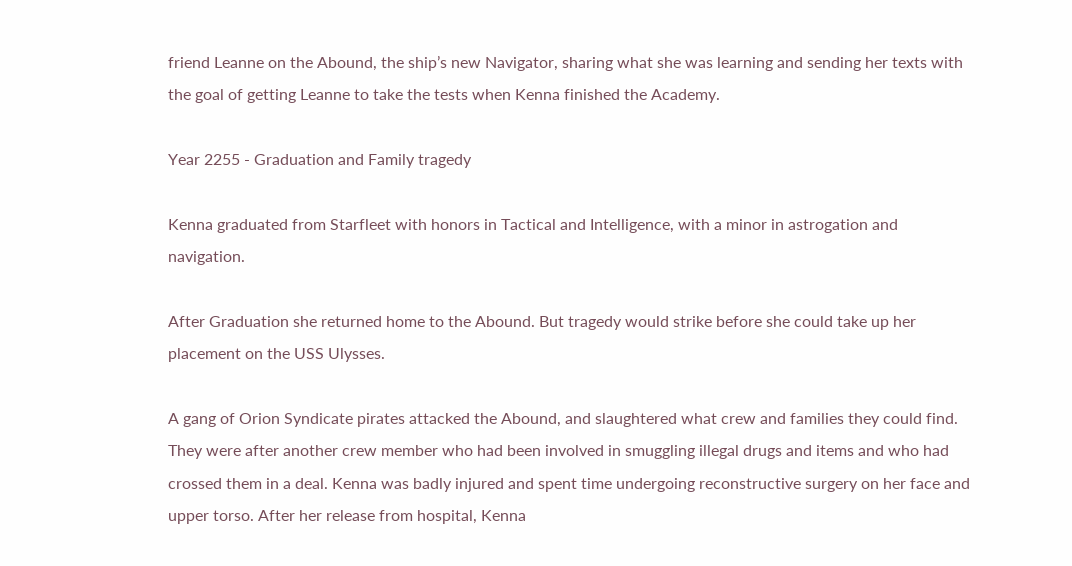friend Leanne on the Abound, the ship’s new Navigator, sharing what she was learning and sending her texts with the goal of getting Leanne to take the tests when Kenna finished the Academy.

Year 2255 - Graduation and Family tragedy

Kenna graduated from Starfleet with honors in Tactical and Intelligence, with a minor in astrogation and navigation.

After Graduation she returned home to the Abound. But tragedy would strike before she could take up her placement on the USS Ulysses.

A gang of Orion Syndicate pirates attacked the Abound, and slaughtered what crew and families they could find. They were after another crew member who had been involved in smuggling illegal drugs and items and who had crossed them in a deal. Kenna was badly injured and spent time undergoing reconstructive surgery on her face and upper torso. After her release from hospital, Kenna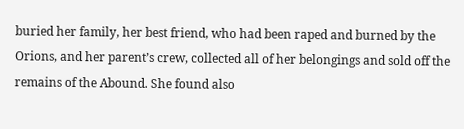buried her family, her best friend, who had been raped and burned by the Orions, and her parent’s crew, collected all of her belongings and sold off the remains of the Abound. She found also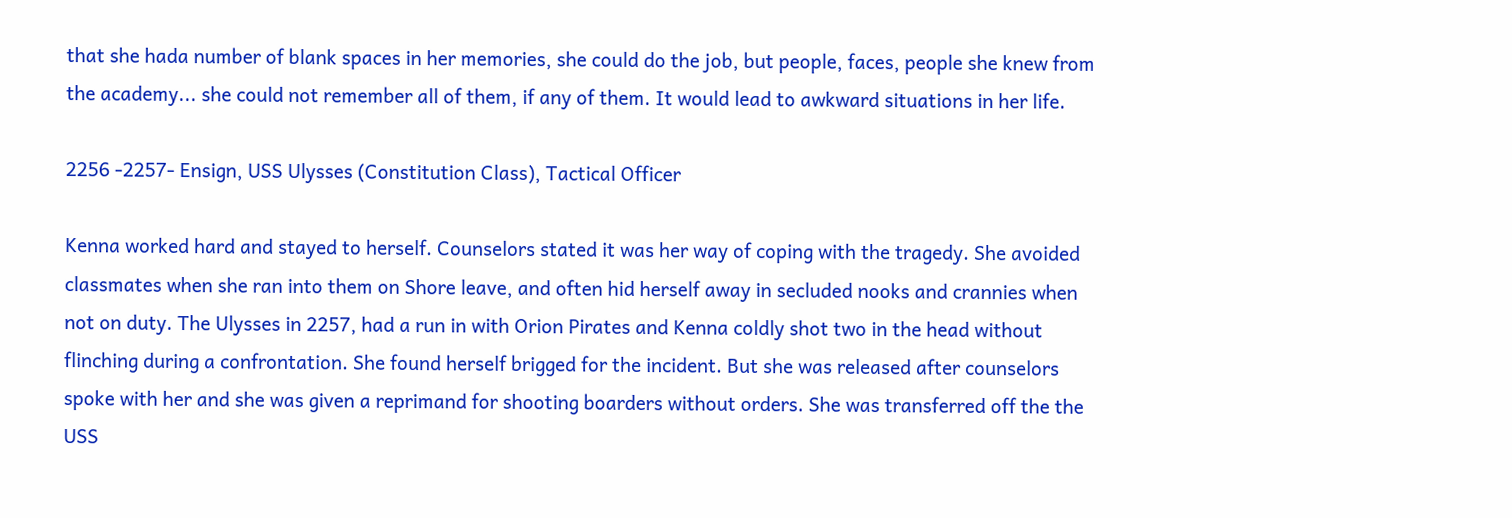that she hada number of blank spaces in her memories, she could do the job, but people, faces, people she knew from the academy... she could not remember all of them, if any of them. It would lead to awkward situations in her life.

2256 -2257- Ensign, USS Ulysses (Constitution Class), Tactical Officer

Kenna worked hard and stayed to herself. Counselors stated it was her way of coping with the tragedy. She avoided classmates when she ran into them on Shore leave, and often hid herself away in secluded nooks and crannies when not on duty. The Ulysses in 2257, had a run in with Orion Pirates and Kenna coldly shot two in the head without flinching during a confrontation. She found herself brigged for the incident. But she was released after counselors spoke with her and she was given a reprimand for shooting boarders without orders. She was transferred off the the USS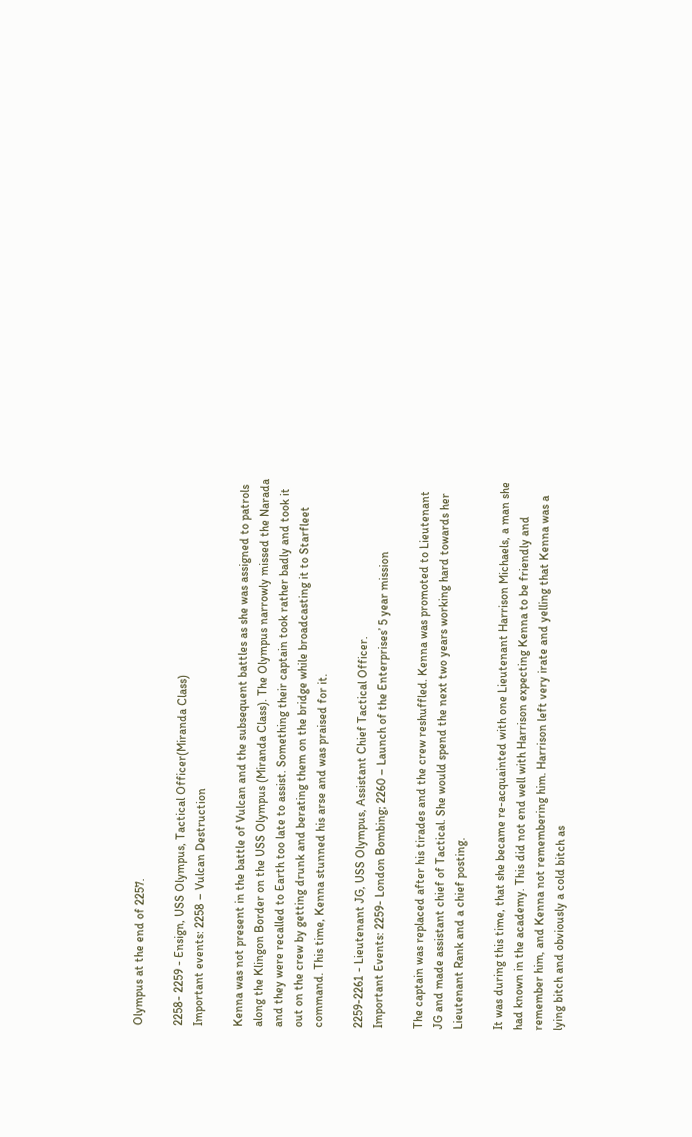Olympus at the end of 2257.

2258- 2259 - Ensign, USS Olympus, Tactical Officer(Miranda Class)
Important events: 2258 – Vulcan Destruction

Kenna was not present in the battle of Vulcan and the subsequent battles as she was assigned to patrols along the Klingon Border on the USS Olympus (Miranda Class). The Olympus narrowly missed the Narada and they were recalled to Earth too late to assist. Something their captain took rather badly and took it out on the crew by getting drunk and berating them on the bridge while broadcasting it to Starfleet command. This time, Kenna stunned his arse and was praised for it.

2259-2261 - Lieutenant JG, USS Olympus, Assistant Chief Tactical Officer.
Important Events: 2259- London Bombing; 2260 – Launch of the Enterprises’ 5 year mission

The captain was replaced after his tirades and the crew reshuffled. Kenna was promoted to Lieutenant JG and made assistant chief of Tactical. She would spend the next two years working hard towards her Lieutenant Rank and a chief posting.

It was during this time, that she became re-acquainted with one Lieutenant Harrison Michaels, a man she had known in the academy. This did not end well with Harrison expecting Kenna to be friendly and remember him, and Kenna not remembering him. Harrison left very irate and yelling that Kenna was a lying bitch and obviously a cold bitch as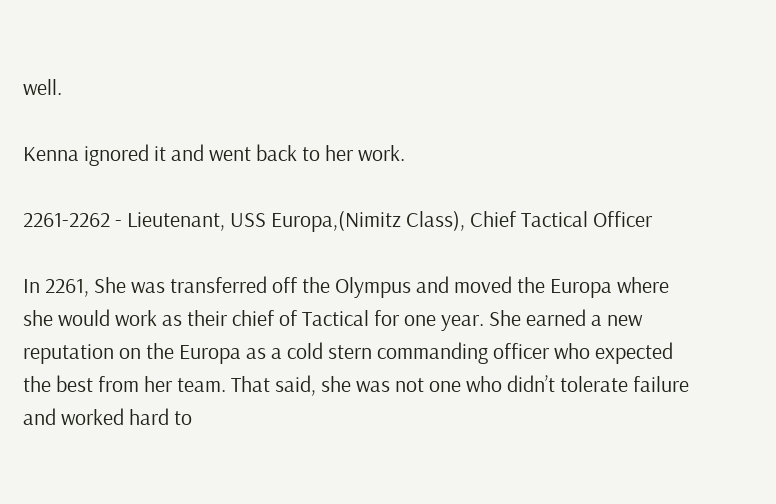well.

Kenna ignored it and went back to her work.

2261-2262 - Lieutenant, USS Europa,(Nimitz Class), Chief Tactical Officer

In 2261, She was transferred off the Olympus and moved the Europa where she would work as their chief of Tactical for one year. She earned a new reputation on the Europa as a cold stern commanding officer who expected the best from her team. That said, she was not one who didn’t tolerate failure and worked hard to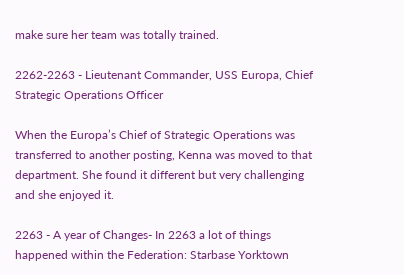make sure her team was totally trained.

2262-2263 - Lieutenant Commander, USS Europa, Chief Strategic Operations Officer

When the Europa’s Chief of Strategic Operations was transferred to another posting, Kenna was moved to that department. She found it different but very challenging and she enjoyed it.

2263 - A year of Changes- In 2263 a lot of things happened within the Federation: Starbase Yorktown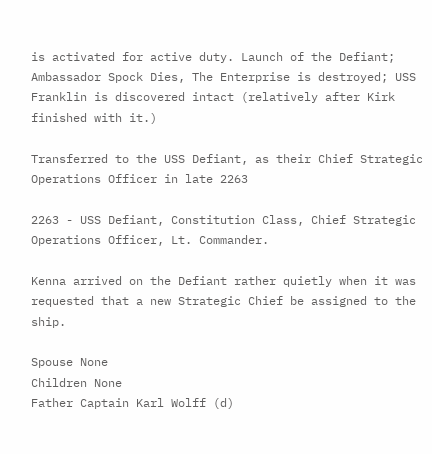is activated for active duty. Launch of the Defiant; Ambassador Spock Dies, The Enterprise is destroyed; USS Franklin is discovered intact (relatively after Kirk finished with it.)

Transferred to the USS Defiant, as their Chief Strategic Operations Officer in late 2263

2263 - USS Defiant, Constitution Class, Chief Strategic Operations Officer, Lt. Commander.

Kenna arrived on the Defiant rather quietly when it was requested that a new Strategic Chief be assigned to the ship.

Spouse None
Children None
Father Captain Karl Wolff (d)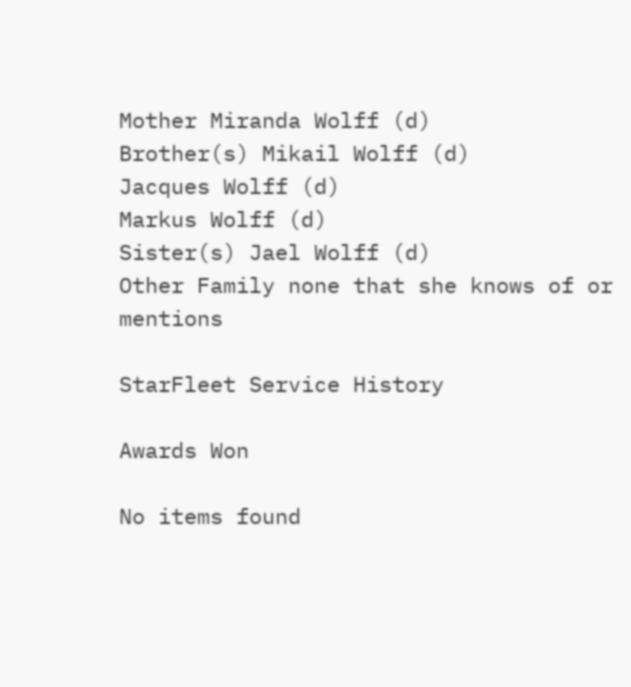Mother Miranda Wolff (d)
Brother(s) Mikail Wolff (d)
Jacques Wolff (d)
Markus Wolff (d)
Sister(s) Jael Wolff (d)
Other Family none that she knows of or mentions

StarFleet Service History

Awards Won

No items found